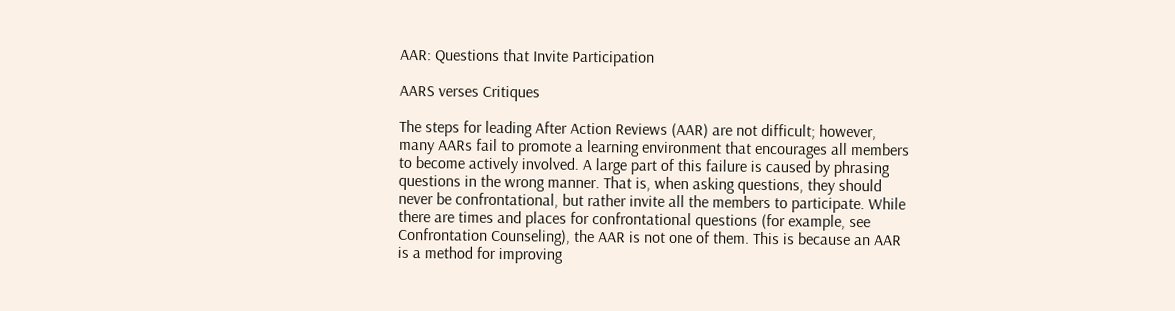AAR: Questions that Invite Participation

AARS verses Critiques

The steps for leading After Action Reviews (AAR) are not difficult; however, many AARs fail to promote a learning environment that encourages all members to become actively involved. A large part of this failure is caused by phrasing questions in the wrong manner. That is, when asking questions, they should never be confrontational, but rather invite all the members to participate. While there are times and places for confrontational questions (for example, see Confrontation Counseling), the AAR is not one of them. This is because an AAR is a method for improving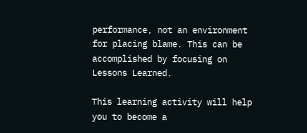performance, not an environment for placing blame. This can be accomplished by focusing on Lessons Learned.

This learning activity will help you to become a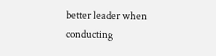better leader when conducting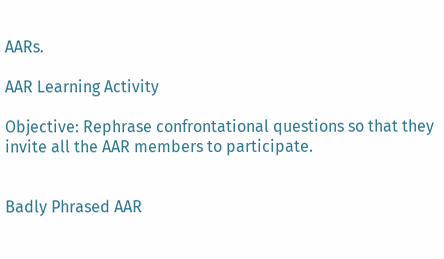AARs.

AAR Learning Activity

Objective: Rephrase confrontational questions so that they invite all the AAR members to participate.


Badly Phrased AAR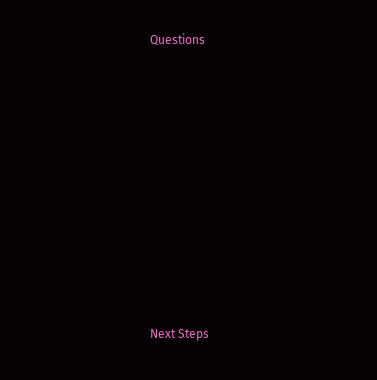Questions














Next Steps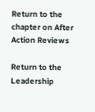Return to the chapter on After Action Reviews

Return to the Leadership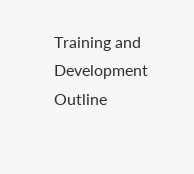Training and Development Outline